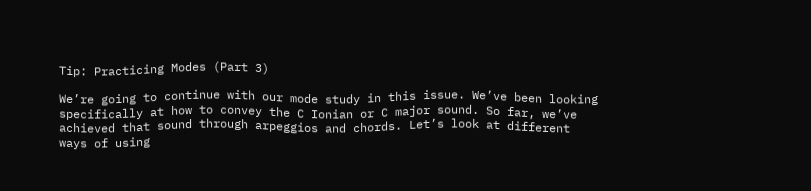Tip: Practicing Modes (Part 3)

We’re going to continue with our mode study in this issue. We’ve been looking specifically at how to convey the C Ionian or C major sound. So far, we’ve achieved that sound through arpeggios and chords. Let’s look at different ways of using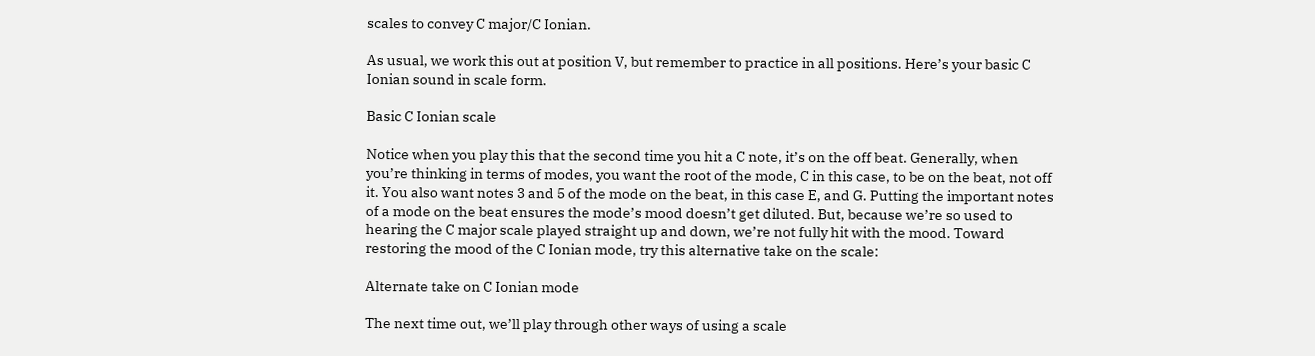scales to convey C major/C Ionian.

As usual, we work this out at position V, but remember to practice in all positions. Here’s your basic C Ionian sound in scale form.

Basic C Ionian scale

Notice when you play this that the second time you hit a C note, it’s on the off beat. Generally, when you’re thinking in terms of modes, you want the root of the mode, C in this case, to be on the beat, not off it. You also want notes 3 and 5 of the mode on the beat, in this case E, and G. Putting the important notes of a mode on the beat ensures the mode’s mood doesn’t get diluted. But, because we’re so used to hearing the C major scale played straight up and down, we’re not fully hit with the mood. Toward restoring the mood of the C Ionian mode, try this alternative take on the scale:

Alternate take on C Ionian mode

The next time out, we’ll play through other ways of using a scale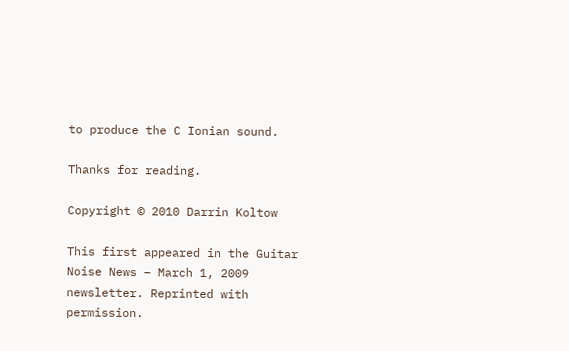to produce the C Ionian sound.

Thanks for reading.

Copyright © 2010 Darrin Koltow

This first appeared in the Guitar Noise News – March 1, 2009 newsletter. Reprinted with permission.